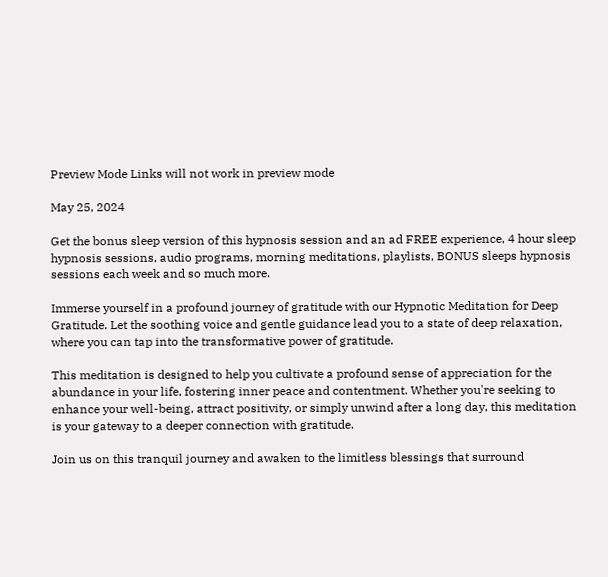Preview Mode Links will not work in preview mode

May 25, 2024

Get the bonus sleep version of this hypnosis session and an ad FREE experience, 4 hour sleep hypnosis sessions, audio programs, morning meditations, playlists, BONUS sleeps hypnosis sessions each week and so much more.

Immerse yourself in a profound journey of gratitude with our Hypnotic Meditation for Deep Gratitude. Let the soothing voice and gentle guidance lead you to a state of deep relaxation, where you can tap into the transformative power of gratitude.

This meditation is designed to help you cultivate a profound sense of appreciation for the abundance in your life, fostering inner peace and contentment. Whether you're seeking to enhance your well-being, attract positivity, or simply unwind after a long day, this meditation is your gateway to a deeper connection with gratitude.

Join us on this tranquil journey and awaken to the limitless blessings that surround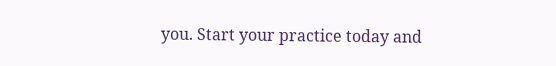you. Start your practice today and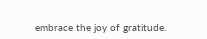embrace the joy of gratitude.